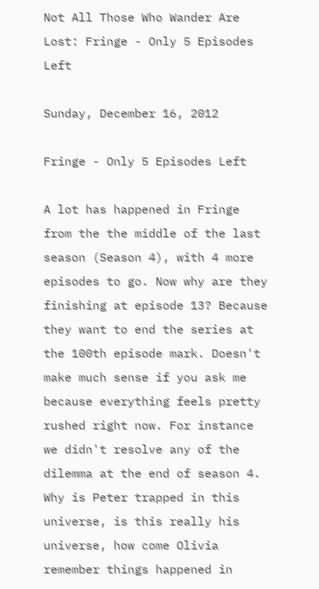Not All Those Who Wander Are Lost: Fringe - Only 5 Episodes Left

Sunday, December 16, 2012

Fringe - Only 5 Episodes Left

A lot has happened in Fringe from the the middle of the last season (Season 4), with 4 more episodes to go. Now why are they finishing at episode 13? Because they want to end the series at the 100th episode mark. Doesn't make much sense if you ask me because everything feels pretty rushed right now. For instance we didn't resolve any of the dilemma at the end of season 4. Why is Peter trapped in this universe, is this really his universe, how come Olivia remember things happened in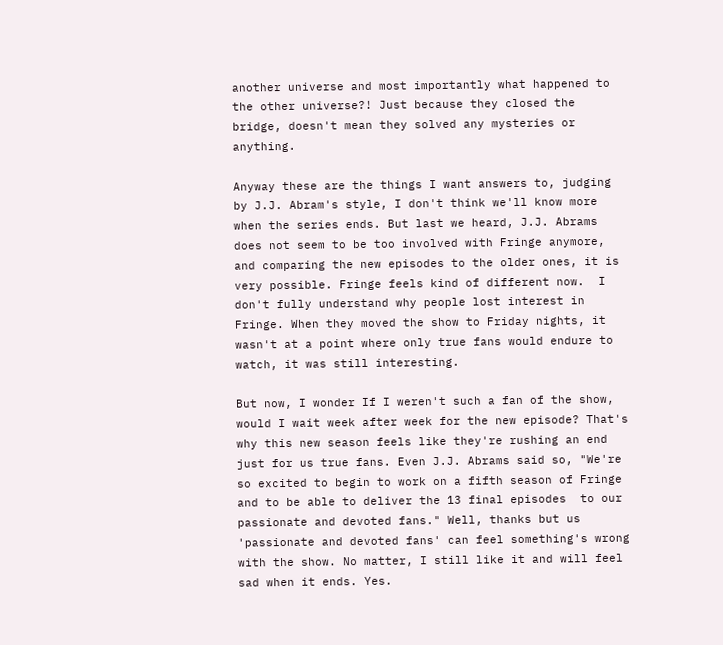another universe and most importantly what happened to the other universe?! Just because they closed the bridge, doesn't mean they solved any mysteries or anything.

Anyway these are the things I want answers to, judging by J.J. Abram's style, I don't think we'll know more when the series ends. But last we heard, J.J. Abrams does not seem to be too involved with Fringe anymore, and comparing the new episodes to the older ones, it is very possible. Fringe feels kind of different now.  I don't fully understand why people lost interest in Fringe. When they moved the show to Friday nights, it wasn't at a point where only true fans would endure to watch, it was still interesting.

But now, I wonder If I weren't such a fan of the show, would I wait week after week for the new episode? That's why this new season feels like they're rushing an end just for us true fans. Even J.J. Abrams said so, "We're so excited to begin to work on a fifth season of Fringe and to be able to deliver the 13 final episodes  to our passionate and devoted fans." Well, thanks but us 'passionate and devoted fans' can feel something's wrong with the show. No matter, I still like it and will feel sad when it ends. Yes.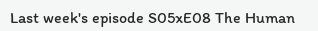Last week's episode S05xE08 The Human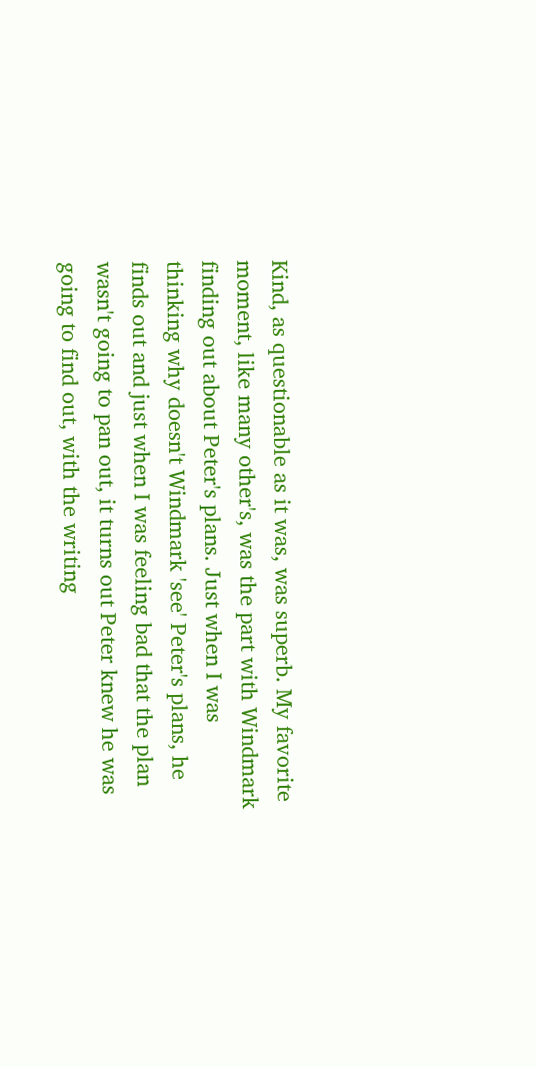Kind, as questionable as it was, was superb. My favorite moment, like many other's, was the part with Windmark finding out about Peter's plans. Just when I was thinking why doesn't Windmark 'see' Peter's plans, he finds out and just when I was feeling bad that the plan wasn't going to pan out, it turns out Peter knew he was going to find out, with the writing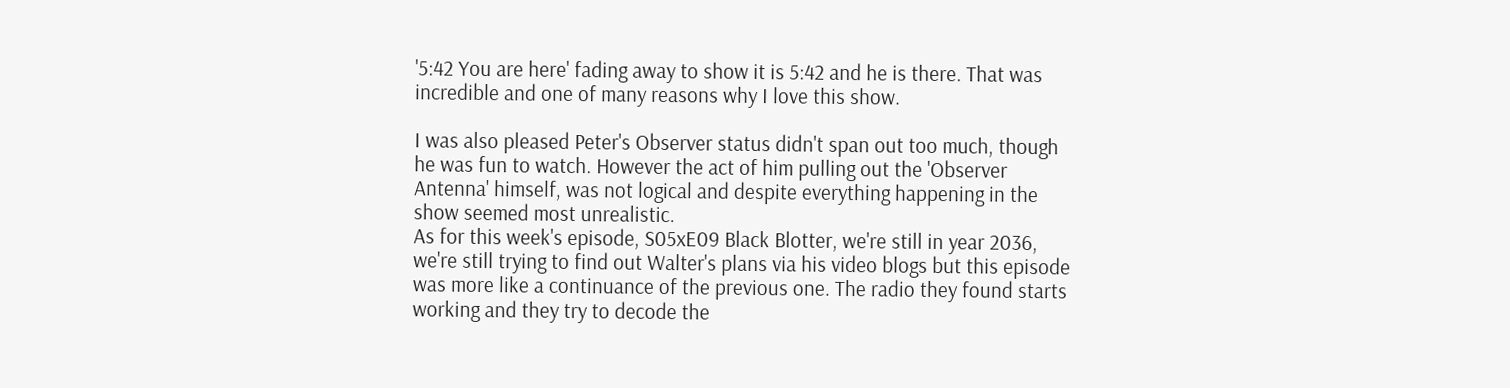'5:42 You are here' fading away to show it is 5:42 and he is there. That was incredible and one of many reasons why I love this show.

I was also pleased Peter's Observer status didn't span out too much, though he was fun to watch. However the act of him pulling out the 'Observer Antenna' himself, was not logical and despite everything happening in the show seemed most unrealistic.
As for this week's episode, S05xE09 Black Blotter, we're still in year 2036, we're still trying to find out Walter's plans via his video blogs but this episode was more like a continuance of the previous one. The radio they found starts working and they try to decode the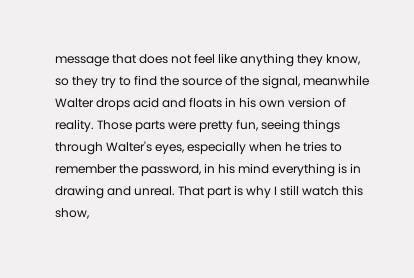message that does not feel like anything they know, so they try to find the source of the signal, meanwhile Walter drops acid and floats in his own version of reality. Those parts were pretty fun, seeing things through Walter's eyes, especially when he tries to remember the password, in his mind everything is in drawing and unreal. That part is why I still watch this show,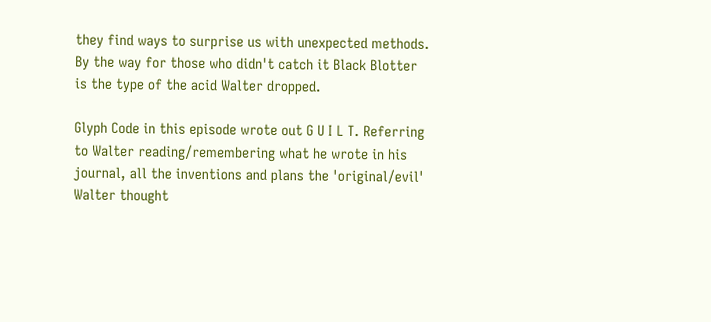they find ways to surprise us with unexpected methods.
By the way for those who didn't catch it Black Blotter is the type of the acid Walter dropped.

Glyph Code in this episode wrote out G U I L T. Referring to Walter reading/remembering what he wrote in his journal, all the inventions and plans the 'original/evil' Walter thought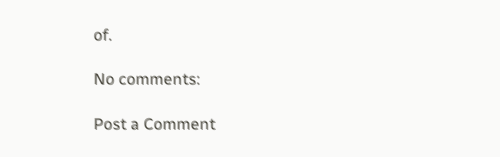of.

No comments:

Post a Comment